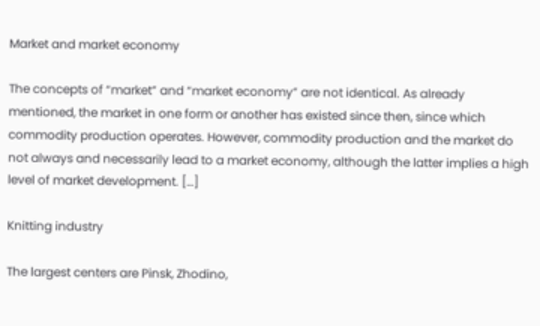Market and market economy

The concepts of “market” and “market economy” are not identical. As already mentioned, the market in one form or another has existed since then, since which commodity production operates. However, commodity production and the market do not always and necessarily lead to a market economy, although the latter implies a high level of market development. […]

Knitting industry

The largest centers are Pinsk, Zhodino,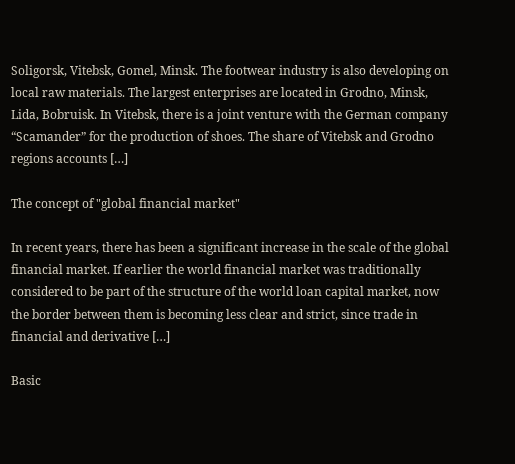Soligorsk, Vitebsk, Gomel, Minsk. The footwear industry is also developing on local raw materials. The largest enterprises are located in Grodno, Minsk, Lida, Bobruisk. In Vitebsk, there is a joint venture with the German company “Scamander” for the production of shoes. The share of Vitebsk and Grodno regions accounts […]

The concept of "global financial market"

In recent years, there has been a significant increase in the scale of the global financial market. If earlier the world financial market was traditionally considered to be part of the structure of the world loan capital market, now the border between them is becoming less clear and strict, since trade in financial and derivative […]

Basic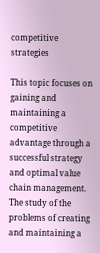competitive strategies

This topic focuses on gaining and maintaining a competitive advantage through a successful strategy and optimal value chain management. The study of the problems of creating and maintaining a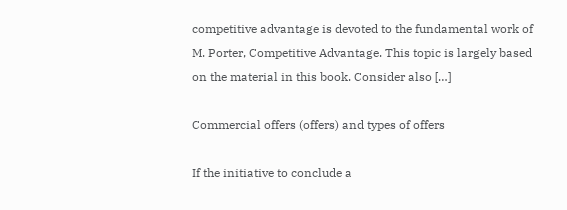competitive advantage is devoted to the fundamental work of M. Porter, Competitive Advantage. This topic is largely based on the material in this book. Consider also […]

Commercial offers (offers) and types of offers

If the initiative to conclude a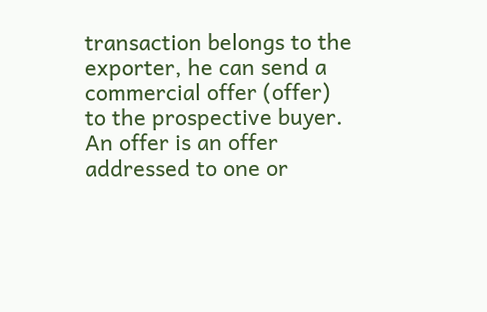transaction belongs to the exporter, he can send a commercial offer (offer) to the prospective buyer. An offer is an offer addressed to one or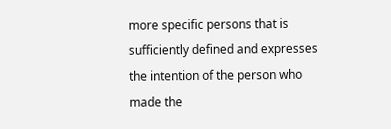more specific persons that is sufficiently defined and expresses the intention of the person who made the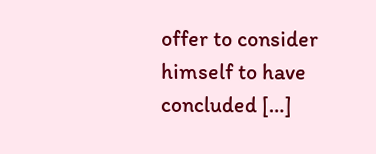offer to consider himself to have concluded […]